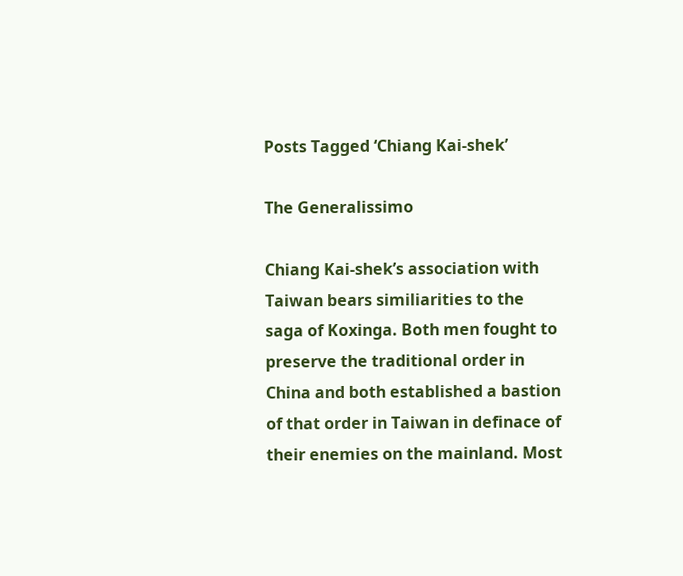Posts Tagged ‘Chiang Kai-shek’

The Generalissimo

Chiang Kai-shek’s association with Taiwan bears similiarities to the saga of Koxinga. Both men fought to preserve the traditional order in China and both established a bastion of that order in Taiwan in definace of their enemies on the mainland. Most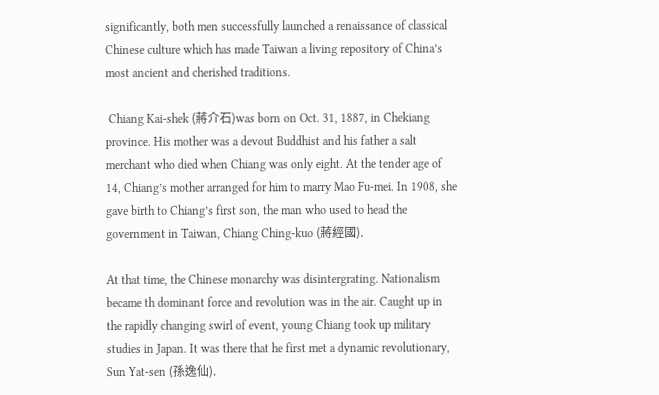significantly, both men successfully launched a renaissance of classical Chinese culture which has made Taiwan a living repository of China’s most ancient and cherished traditions.

 Chiang Kai-shek (蔣介石)was born on Oct. 31, 1887, in Chekiang province. His mother was a devout Buddhist and his father a salt merchant who died when Chiang was only eight. At the tender age of 14, Chiang’s mother arranged for him to marry Mao Fu-mei. In 1908, she gave birth to Chiang’s first son, the man who used to head the government in Taiwan, Chiang Ching-kuo (蔣經國).

At that time, the Chinese monarchy was disintergrating. Nationalism became th dominant force and revolution was in the air. Caught up in the rapidly changing swirl of event, young Chiang took up military studies in Japan. It was there that he first met a dynamic revolutionary, Sun Yat-sen (孫逸仙).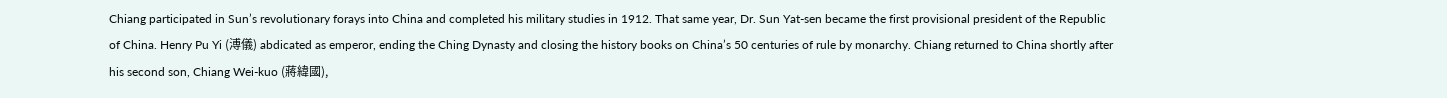Chiang participated in Sun’s revolutionary forays into China and completed his military studies in 1912. That same year, Dr. Sun Yat-sen became the first provisional president of the Republic of China. Henry Pu Yi (溥儀) abdicated as emperor, ending the Ching Dynasty and closing the history books on China’s 50 centuries of rule by monarchy. Chiang returned to China shortly after his second son, Chiang Wei-kuo (蔣緯國),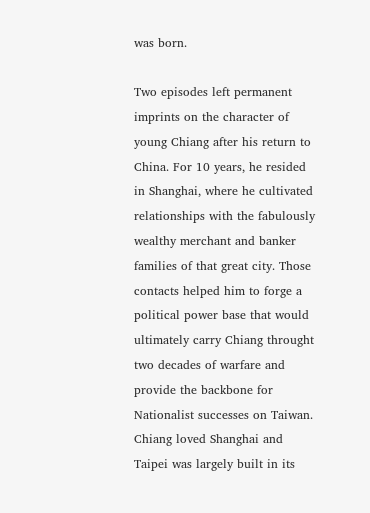was born.

Two episodes left permanent imprints on the character of young Chiang after his return to China. For 10 years, he resided in Shanghai, where he cultivated relationships with the fabulously wealthy merchant and banker families of that great city. Those contacts helped him to forge a political power base that would ultimately carry Chiang throught two decades of warfare and provide the backbone for Nationalist successes on Taiwan. Chiang loved Shanghai and Taipei was largely built in its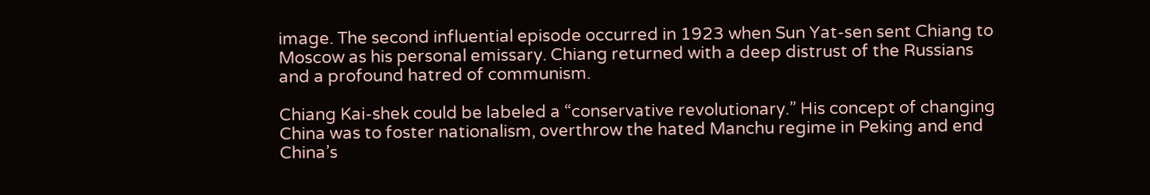image. The second influential episode occurred in 1923 when Sun Yat-sen sent Chiang to Moscow as his personal emissary. Chiang returned with a deep distrust of the Russians and a profound hatred of communism.

Chiang Kai-shek could be labeled a “conservative revolutionary.” His concept of changing China was to foster nationalism, overthrow the hated Manchu regime in Peking and end China’s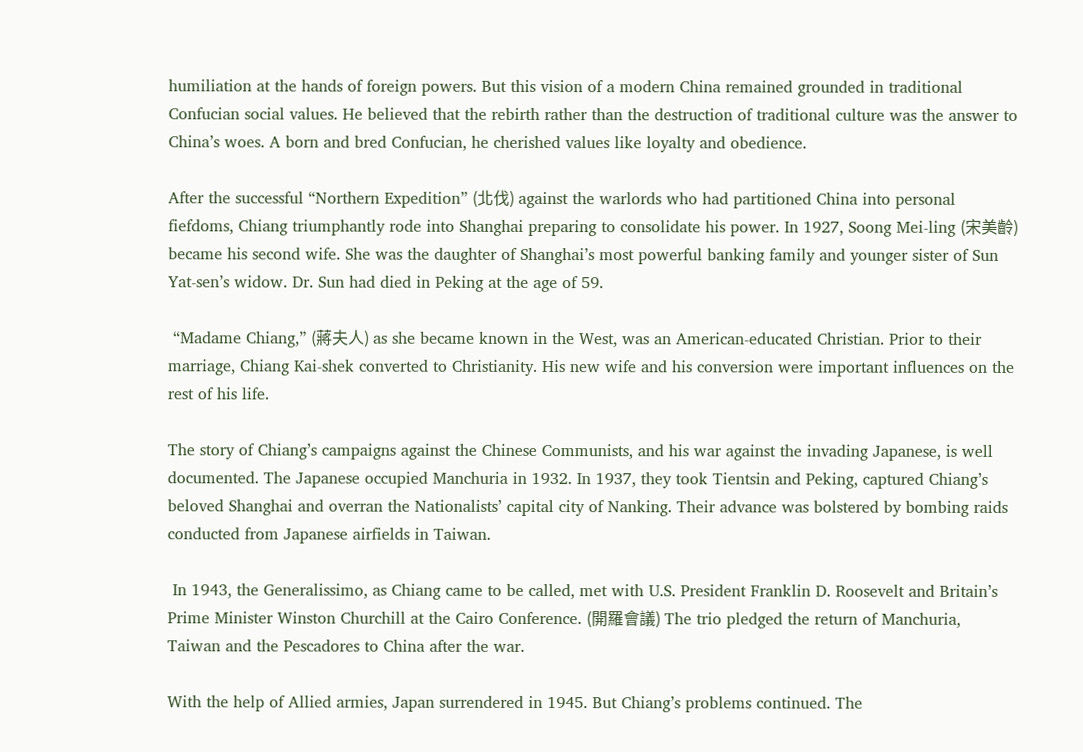humiliation at the hands of foreign powers. But this vision of a modern China remained grounded in traditional Confucian social values. He believed that the rebirth rather than the destruction of traditional culture was the answer to China’s woes. A born and bred Confucian, he cherished values like loyalty and obedience.

After the successful “Northern Expedition” (北伐) against the warlords who had partitioned China into personal fiefdoms, Chiang triumphantly rode into Shanghai preparing to consolidate his power. In 1927, Soong Mei-ling (宋美齡) became his second wife. She was the daughter of Shanghai’s most powerful banking family and younger sister of Sun Yat-sen’s widow. Dr. Sun had died in Peking at the age of 59.

 “Madame Chiang,” (蔣夫人) as she became known in the West, was an American-educated Christian. Prior to their marriage, Chiang Kai-shek converted to Christianity. His new wife and his conversion were important influences on the rest of his life.

The story of Chiang’s campaigns against the Chinese Communists, and his war against the invading Japanese, is well documented. The Japanese occupied Manchuria in 1932. In 1937, they took Tientsin and Peking, captured Chiang’s beloved Shanghai and overran the Nationalists’ capital city of Nanking. Their advance was bolstered by bombing raids conducted from Japanese airfields in Taiwan.

 In 1943, the Generalissimo, as Chiang came to be called, met with U.S. President Franklin D. Roosevelt and Britain’s Prime Minister Winston Churchill at the Cairo Conference. (開羅會議) The trio pledged the return of Manchuria, Taiwan and the Pescadores to China after the war.

With the help of Allied armies, Japan surrendered in 1945. But Chiang’s problems continued. The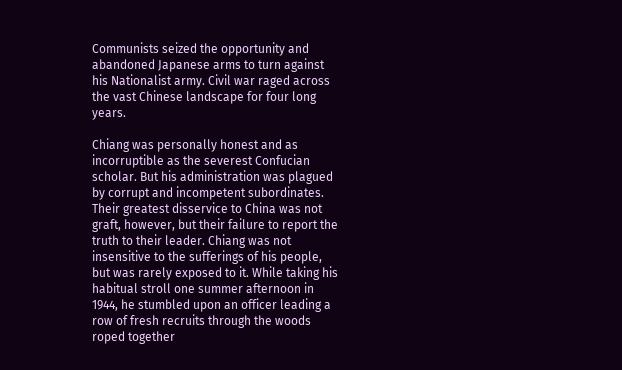Communists seized the opportunity and abandoned Japanese arms to turn against his Nationalist army. Civil war raged across the vast Chinese landscape for four long years.

Chiang was personally honest and as incorruptible as the severest Confucian scholar. But his administration was plagued by corrupt and incompetent subordinates. Their greatest disservice to China was not graft, however, but their failure to report the truth to their leader. Chiang was not insensitive to the sufferings of his people, but was rarely exposed to it. While taking his habitual stroll one summer afternoon in 1944, he stumbled upon an officer leading a row of fresh recruits through the woods roped together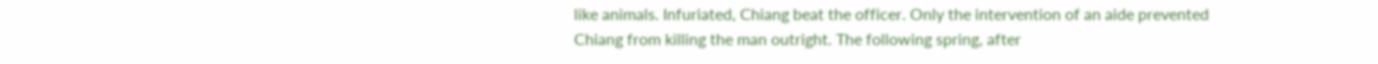like animals. Infuriated, Chiang beat the officer. Only the intervention of an aide prevented Chiang from killing the man outright. The following spring, after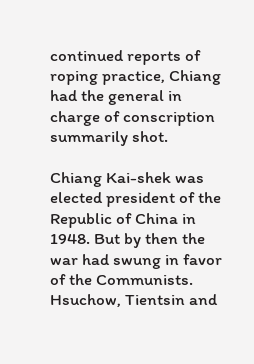continued reports of roping practice, Chiang had the general in charge of conscription summarily shot.

Chiang Kai-shek was elected president of the Republic of China in 1948. But by then the war had swung in favor of the Communists. Hsuchow, Tientsin and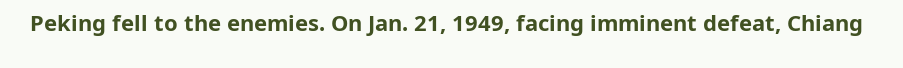Peking fell to the enemies. On Jan. 21, 1949, facing imminent defeat, Chiang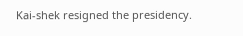Kai-shek resigned the presidency.